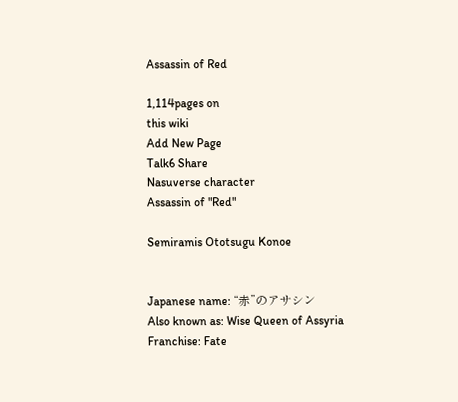Assassin of Red

1,114pages on
this wiki
Add New Page
Talk6 Share
Nasuverse character
Assassin of "Red"

Semiramis Ototsugu Konoe


Japanese name: “赤”のアサシン
Also known as: Wise Queen of Assyria
Franchise: Fate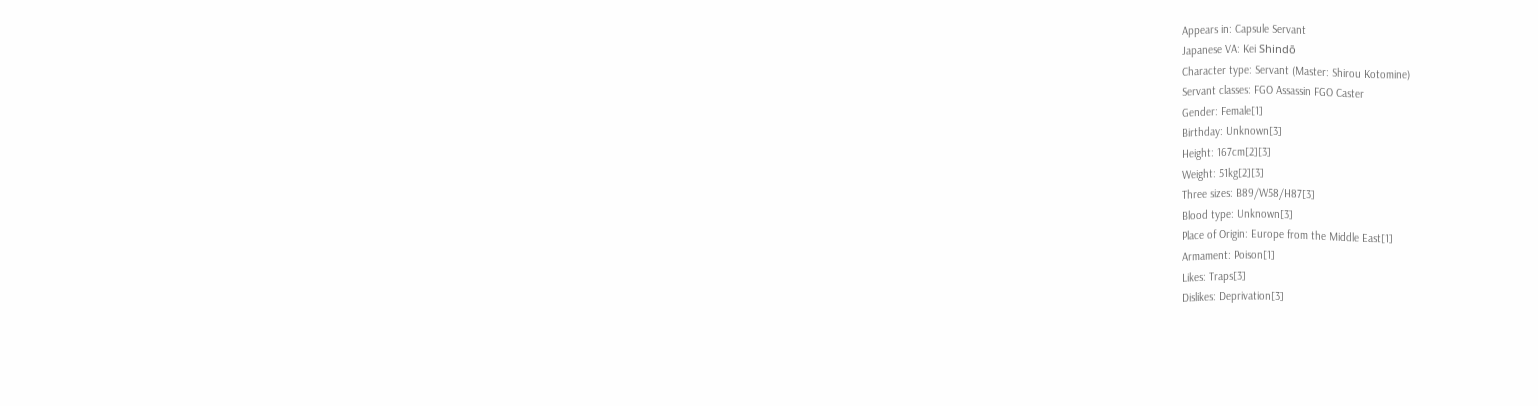Appears in: Capsule Servant
Japanese VA: Kei Shindō
Character type: Servant (Master: Shirou Kotomine)
Servant classes: FGO Assassin FGO Caster
Gender: Female[1]
Birthday: Unknown[3]
Height: 167cm[2][3]
Weight: 51kg[2][3]
Three sizes: B89/W58/H87[3]
Blood type: Unknown[3]
Place of Origin: Europe from the Middle East[1]
Armament: Poison[1]
Likes: Traps[3]
Dislikes: Deprivation[3]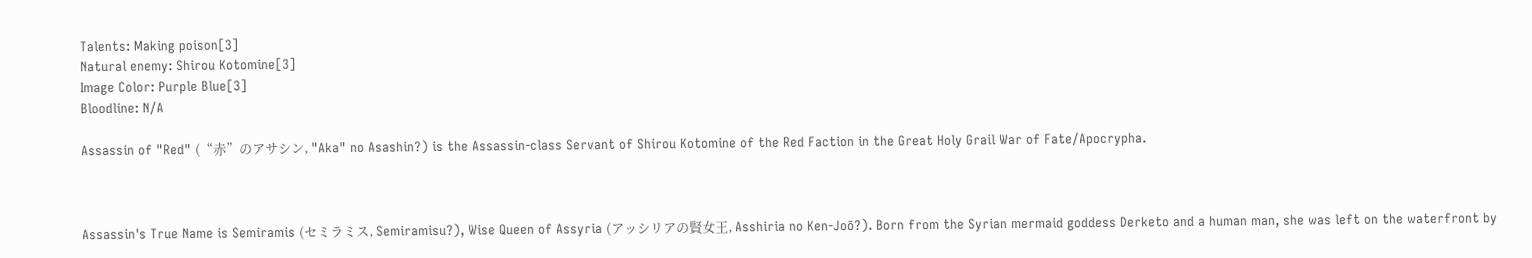Talents: Making poison[3]
Natural enemy: Shirou Kotomine[3]
Image Color: Purple Blue[3]
Bloodline: N/A

Assassin of "Red" (“赤”のアサシン, "Aka" no Asashin?) is the Assassin-class Servant of Shirou Kotomine of the Red Faction in the Great Holy Grail War of Fate/Apocrypha.



Assassin's True Name is Semiramis (セミラミス, Semiramisu?), Wise Queen of Assyria (アッシリアの賢女王, Asshiria no Ken-Joō?). Born from the Syrian mermaid goddess Derketo and a human man, she was left on the waterfront by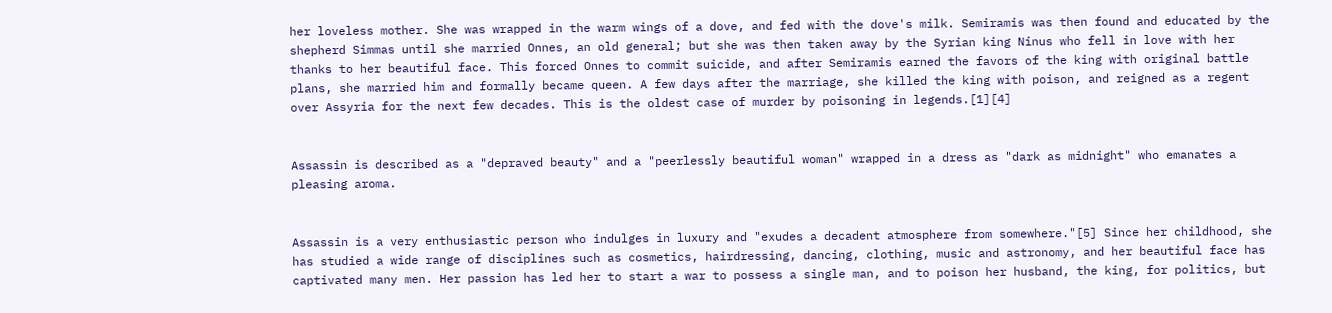her loveless mother. She was wrapped in the warm wings of a dove, and fed with the dove's milk. Semiramis was then found and educated by the shepherd Simmas until she married Onnes, an old general; but she was then taken away by the Syrian king Ninus who fell in love with her thanks to her beautiful face. This forced Onnes to commit suicide, and after Semiramis earned the favors of the king with original battle plans, she married him and formally became queen. A few days after the marriage, she killed the king with poison, and reigned as a regent over Assyria for the next few decades. This is the oldest case of murder by poisoning in legends.[1][4]


Assassin is described as a "depraved beauty" and a "peerlessly beautiful woman" wrapped in a dress as "dark as midnight" who emanates a pleasing aroma.


Assassin is a very enthusiastic person who indulges in luxury and "exudes a decadent atmosphere from somewhere."[5] Since her childhood, she has studied a wide range of disciplines such as cosmetics, hairdressing, dancing, clothing, music and astronomy, and her beautiful face has captivated many men. Her passion has led her to start a war to possess a single man, and to poison her husband, the king, for politics, but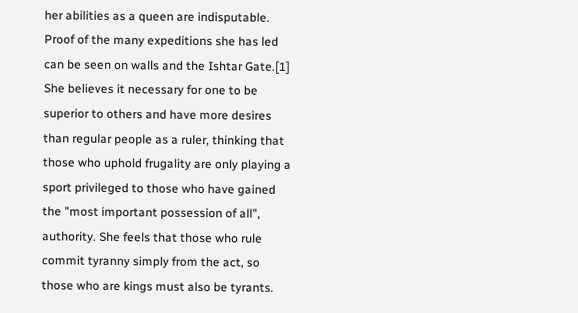her abilities as a queen are indisputable. Proof of the many expeditions she has led can be seen on walls and the Ishtar Gate.[1] She believes it necessary for one to be superior to others and have more desires than regular people as a ruler, thinking that those who uphold frugality are only playing a sport privileged to those who have gained the "most important possession of all", authority. She feels that those who rule commit tyranny simply from the act, so those who are kings must also be tyrants.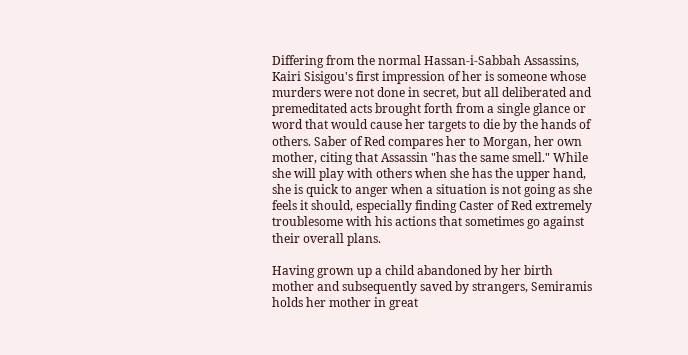Differing from the normal Hassan-i-Sabbah Assassins, Kairi Sisigou's first impression of her is someone whose murders were not done in secret, but all deliberated and premeditated acts brought forth from a single glance or word that would cause her targets to die by the hands of others. Saber of Red compares her to Morgan, her own mother, citing that Assassin "has the same smell." While she will play with others when she has the upper hand, she is quick to anger when a situation is not going as she feels it should, especially finding Caster of Red extremely troublesome with his actions that sometimes go against their overall plans.

Having grown up a child abandoned by her birth mother and subsequently saved by strangers, Semiramis holds her mother in great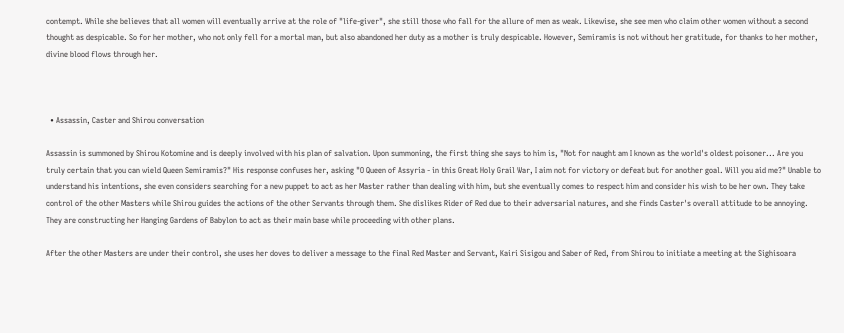contempt. While she believes that all women will eventually arrive at the role of "life-giver", she still those who fall for the allure of men as weak. Likewise, she see men who claim other women without a second thought as despicable. So for her mother, who not only fell for a mortal man, but also abandoned her duty as a mother is truly despicable. However, Semiramis is not without her gratitude, for thanks to her mother, divine blood flows through her.



  • Assassin, Caster and Shirou conversation

Assassin is summoned by Shirou Kotomine and is deeply involved with his plan of salvation. Upon summoning, the first thing she says to him is, "Not for naught am I known as the world's oldest poisoner... Are you truly certain that you can wield Queen Semiramis?" His response confuses her, asking "O Queen of Assyria - in this Great Holy Grail War, I aim not for victory or defeat but for another goal. Will you aid me?" Unable to understand his intentions, she even considers searching for a new puppet to act as her Master rather than dealing with him, but she eventually comes to respect him and consider his wish to be her own. They take control of the other Masters while Shirou guides the actions of the other Servants through them. She dislikes Rider of Red due to their adversarial natures, and she finds Caster's overall attitude to be annoying. They are constructing her Hanging Gardens of Babylon to act as their main base while proceeding with other plans.

After the other Masters are under their control, she uses her doves to deliver a message to the final Red Master and Servant, Kairi Sisigou and Saber of Red, from Shirou to initiate a meeting at the Sighisoara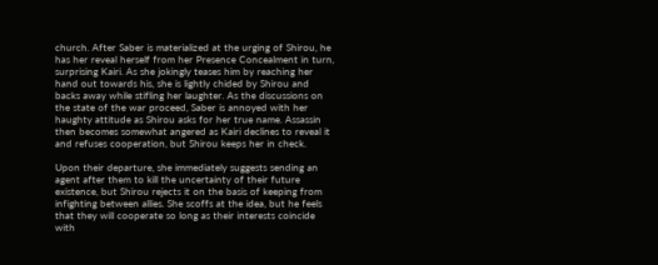church. After Saber is materialized at the urging of Shirou, he has her reveal herself from her Presence Concealment in turn, surprising Kairi. As she jokingly teases him by reaching her hand out towards his, she is lightly chided by Shirou and backs away while stifling her laughter. As the discussions on the state of the war proceed, Saber is annoyed with her haughty attitude as Shirou asks for her true name. Assassin then becomes somewhat angered as Kairi declines to reveal it and refuses cooperation, but Shirou keeps her in check.

Upon their departure, she immediately suggests sending an agent after them to kill the uncertainty of their future existence, but Shirou rejects it on the basis of keeping from infighting between allies. She scoffs at the idea, but he feels that they will cooperate so long as their interests coincide with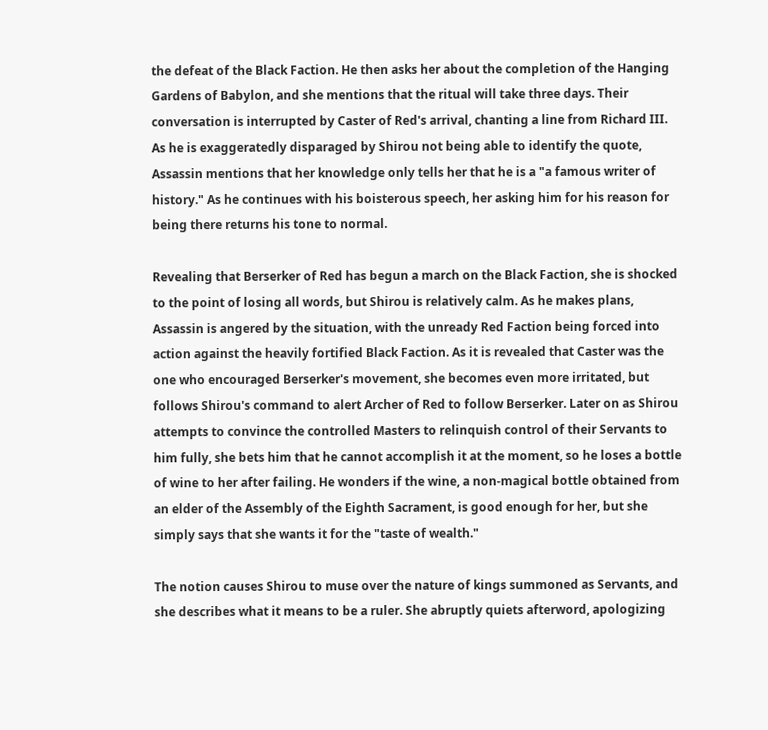the defeat of the Black Faction. He then asks her about the completion of the Hanging Gardens of Babylon, and she mentions that the ritual will take three days. Their conversation is interrupted by Caster of Red's arrival, chanting a line from Richard III. As he is exaggeratedly disparaged by Shirou not being able to identify the quote, Assassin mentions that her knowledge only tells her that he is a "a famous writer of history." As he continues with his boisterous speech, her asking him for his reason for being there returns his tone to normal.

Revealing that Berserker of Red has begun a march on the Black Faction, she is shocked to the point of losing all words, but Shirou is relatively calm. As he makes plans, Assassin is angered by the situation, with the unready Red Faction being forced into action against the heavily fortified Black Faction. As it is revealed that Caster was the one who encouraged Berserker's movement, she becomes even more irritated, but follows Shirou's command to alert Archer of Red to follow Berserker. Later on as Shirou attempts to convince the controlled Masters to relinquish control of their Servants to him fully, she bets him that he cannot accomplish it at the moment, so he loses a bottle of wine to her after failing. He wonders if the wine, a non-magical bottle obtained from an elder of the Assembly of the Eighth Sacrament, is good enough for her, but she simply says that she wants it for the "taste of wealth."

The notion causes Shirou to muse over the nature of kings summoned as Servants, and she describes what it means to be a ruler. She abruptly quiets afterword, apologizing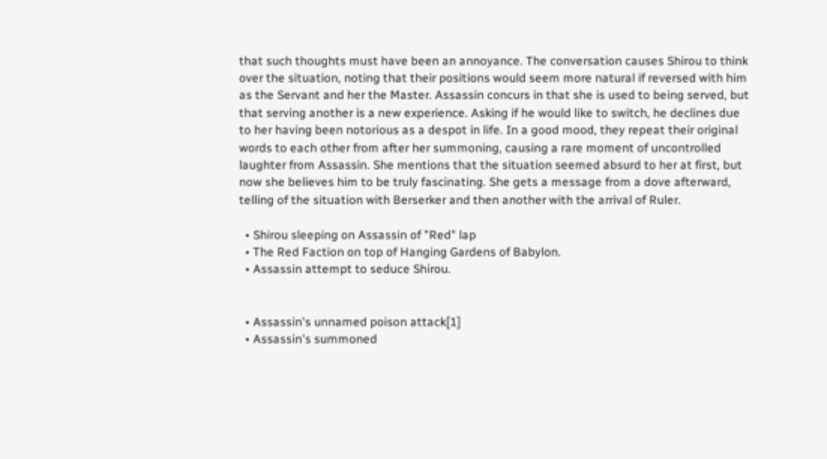that such thoughts must have been an annoyance. The conversation causes Shirou to think over the situation, noting that their positions would seem more natural if reversed with him as the Servant and her the Master. Assassin concurs in that she is used to being served, but that serving another is a new experience. Asking if he would like to switch, he declines due to her having been notorious as a despot in life. In a good mood, they repeat their original words to each other from after her summoning, causing a rare moment of uncontrolled laughter from Assassin. She mentions that the situation seemed absurd to her at first, but now she believes him to be truly fascinating. She gets a message from a dove afterward, telling of the situation with Berserker and then another with the arrival of Ruler.

  • Shirou sleeping on Assassin of "Red" lap
  • The Red Faction on top of Hanging Gardens of Babylon.
  • Assassin attempt to seduce Shirou.


  • Assassin's unnamed poison attack[1]
  • Assassin's summoned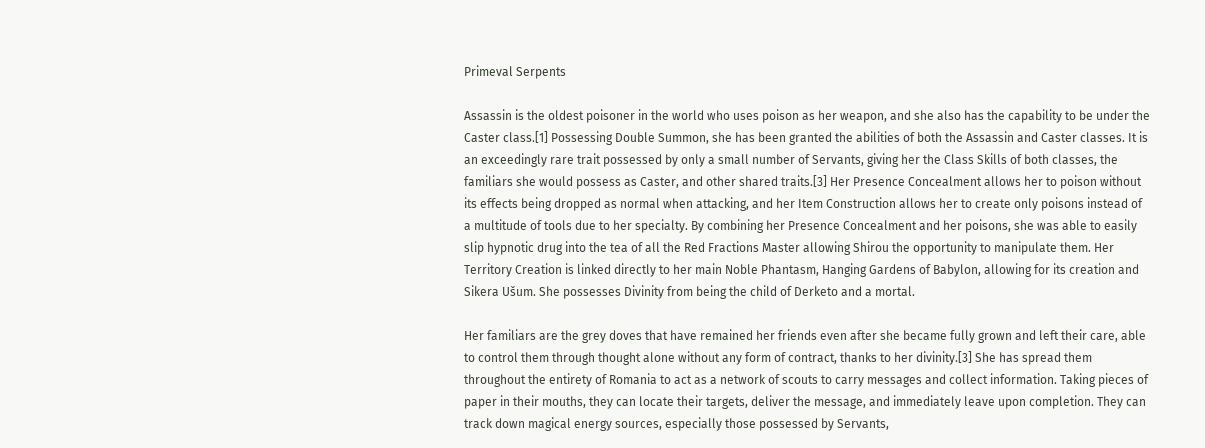Primeval Serpents

Assassin is the oldest poisoner in the world who uses poison as her weapon, and she also has the capability to be under the Caster class.[1] Possessing Double Summon, she has been granted the abilities of both the Assassin and Caster classes. It is an exceedingly rare trait possessed by only a small number of Servants, giving her the Class Skills of both classes, the familiars she would possess as Caster, and other shared traits.[3] Her Presence Concealment allows her to poison without its effects being dropped as normal when attacking, and her Item Construction allows her to create only poisons instead of a multitude of tools due to her specialty. By combining her Presence Concealment and her poisons, she was able to easily slip hypnotic drug into the tea of all the Red Fractions Master allowing Shirou the opportunity to manipulate them. Her Territory Creation is linked directly to her main Noble Phantasm, Hanging Gardens of Babylon, allowing for its creation and Sikera Ušum. She possesses Divinity from being the child of Derketo and a mortal.

Her familiars are the grey doves that have remained her friends even after she became fully grown and left their care, able to control them through thought alone without any form of contract, thanks to her divinity.[3] She has spread them throughout the entirety of Romania to act as a network of scouts to carry messages and collect information. Taking pieces of paper in their mouths, they can locate their targets, deliver the message, and immediately leave upon completion. They can track down magical energy sources, especially those possessed by Servants,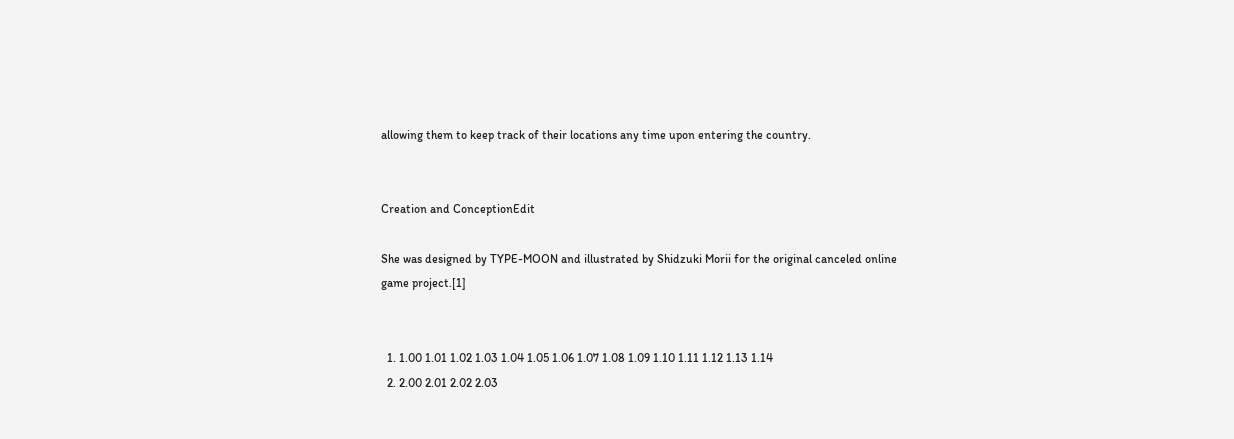allowing them to keep track of their locations any time upon entering the country.


Creation and ConceptionEdit

She was designed by TYPE-MOON and illustrated by Shidzuki Morii for the original canceled online game project.[1]


  1. 1.00 1.01 1.02 1.03 1.04 1.05 1.06 1.07 1.08 1.09 1.10 1.11 1.12 1.13 1.14
  2. 2.00 2.01 2.02 2.03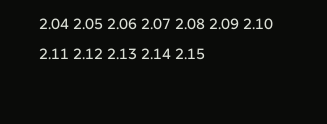2.04 2.05 2.06 2.07 2.08 2.09 2.10 2.11 2.12 2.13 2.14 2.15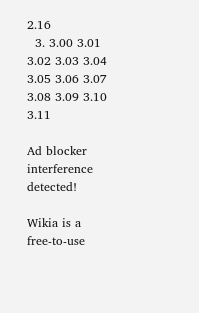2.16
  3. 3.00 3.01 3.02 3.03 3.04 3.05 3.06 3.07 3.08 3.09 3.10 3.11

Ad blocker interference detected!

Wikia is a free-to-use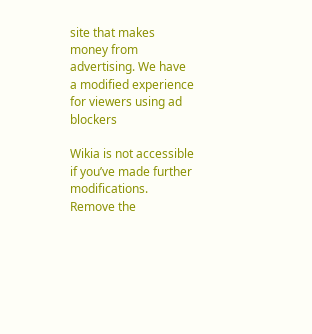site that makes money from advertising. We have a modified experience for viewers using ad blockers

Wikia is not accessible if you’ve made further modifications. Remove the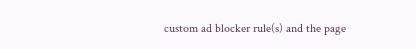custom ad blocker rule(s) and the page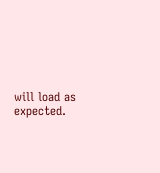will load as expected.